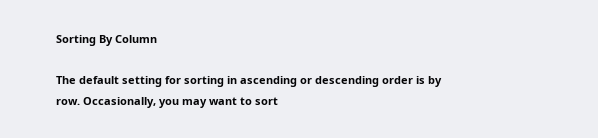Sorting By Column

The default setting for sorting in ascending or descending order is by row. Occasionally, you may want to sort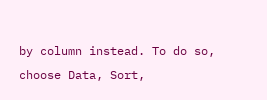by column instead. To do so, choose Data, Sort,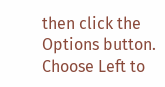then click the Options button. Choose Left to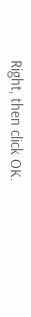Right, then click OK.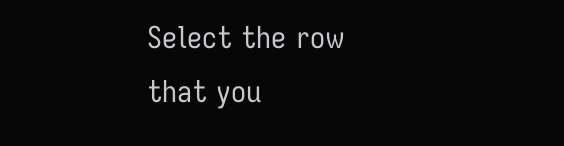Select the row that you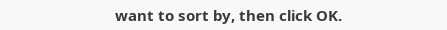want to sort by, then click OK.